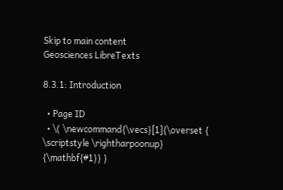Skip to main content
Geosciences LibreTexts

8.3.1: Introduction

  • Page ID
  • \( \newcommand{\vecs}[1]{\overset { \scriptstyle \rightharpoonup} {\mathbf{#1}} }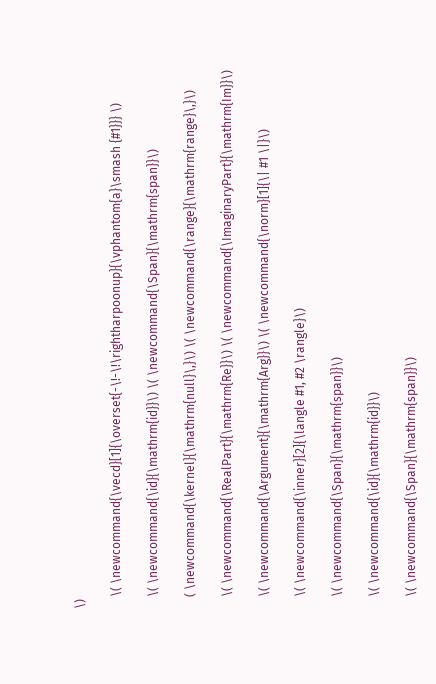\)

    \( \newcommand{\vecd}[1]{\overset{-\!-\!\rightharpoonup}{\vphantom{a}\smash {#1}}} \)

    \( \newcommand{\id}{\mathrm{id}}\) \( \newcommand{\Span}{\mathrm{span}}\)

    ( \newcommand{\kernel}{\mathrm{null}\,}\) \( \newcommand{\range}{\mathrm{range}\,}\)

    \( \newcommand{\RealPart}{\mathrm{Re}}\) \( \newcommand{\ImaginaryPart}{\mathrm{Im}}\)

    \( \newcommand{\Argument}{\mathrm{Arg}}\) \( \newcommand{\norm}[1]{\| #1 \|}\)

    \( \newcommand{\inner}[2]{\langle #1, #2 \rangle}\)

    \( \newcommand{\Span}{\mathrm{span}}\)

    \( \newcommand{\id}{\mathrm{id}}\)

    \( \newcommand{\Span}{\mathrm{span}}\)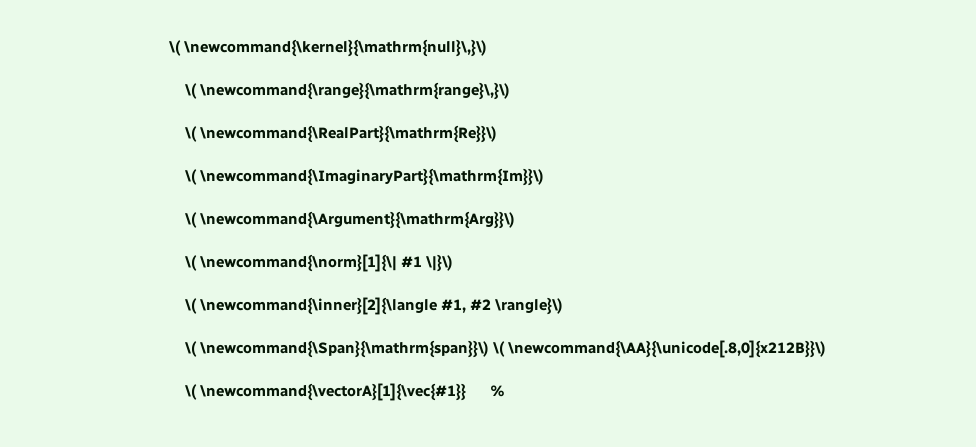\( \newcommand{\kernel}{\mathrm{null}\,}\)

    \( \newcommand{\range}{\mathrm{range}\,}\)

    \( \newcommand{\RealPart}{\mathrm{Re}}\)

    \( \newcommand{\ImaginaryPart}{\mathrm{Im}}\)

    \( \newcommand{\Argument}{\mathrm{Arg}}\)

    \( \newcommand{\norm}[1]{\| #1 \|}\)

    \( \newcommand{\inner}[2]{\langle #1, #2 \rangle}\)

    \( \newcommand{\Span}{\mathrm{span}}\) \( \newcommand{\AA}{\unicode[.8,0]{x212B}}\)

    \( \newcommand{\vectorA}[1]{\vec{#1}}      %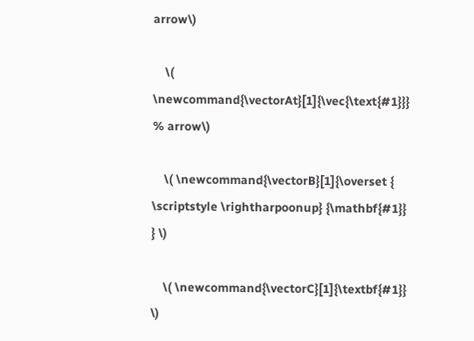arrow\)

    \( \newcommand{\vectorAt}[1]{\vec{\text{#1}}}      % arrow\)

    \( \newcommand{\vectorB}[1]{\overset { \scriptstyle \rightharpoonup} {\mathbf{#1}} } \)

    \( \newcommand{\vectorC}[1]{\textbf{#1}} \)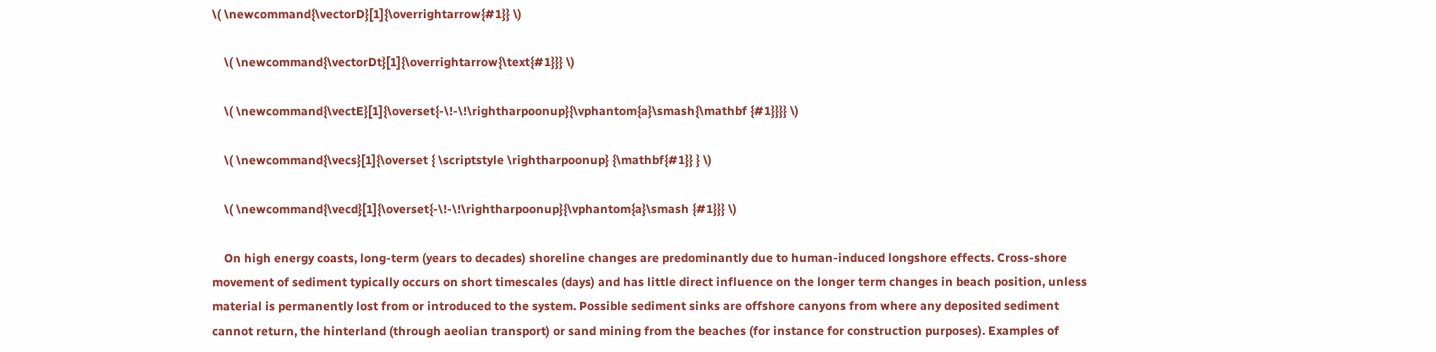\( \newcommand{\vectorD}[1]{\overrightarrow{#1}} \)

    \( \newcommand{\vectorDt}[1]{\overrightarrow{\text{#1}}} \)

    \( \newcommand{\vectE}[1]{\overset{-\!-\!\rightharpoonup}{\vphantom{a}\smash{\mathbf {#1}}}} \)

    \( \newcommand{\vecs}[1]{\overset { \scriptstyle \rightharpoonup} {\mathbf{#1}} } \)

    \( \newcommand{\vecd}[1]{\overset{-\!-\!\rightharpoonup}{\vphantom{a}\smash {#1}}} \)

    On high energy coasts, long-term (years to decades) shoreline changes are predominantly due to human-induced longshore effects. Cross-shore movement of sediment typically occurs on short timescales (days) and has little direct influence on the longer term changes in beach position, unless material is permanently lost from or introduced to the system. Possible sediment sinks are offshore canyons from where any deposited sediment cannot return, the hinterland (through aeolian transport) or sand mining from the beaches (for instance for construction purposes). Examples of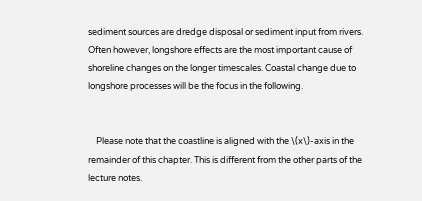sediment sources are dredge disposal or sediment input from rivers. Often however, longshore effects are the most important cause of shoreline changes on the longer timescales. Coastal change due to longshore processes will be the focus in the following.


    Please note that the coastline is aligned with the \(x\)-axis in the remainder of this chapter. This is different from the other parts of the lecture notes.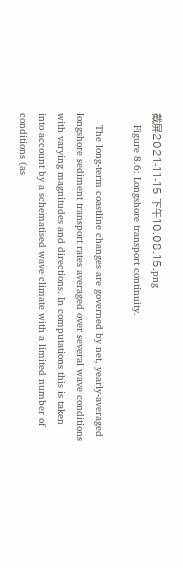截屏2021-11-15 下午10.08.15.png
    Figure 8.6: Longshore transport continuity.

    The long-term coastline changes are governed by net, yearly-averaged longshore sediment transport rates averaged over several wave conditions with varying magnitudes and directions. In computations this is taken into account by a schematised wave climate with a limited number of conditions (as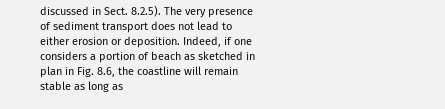discussed in Sect. 8.2.5). The very presence of sediment transport does not lead to either erosion or deposition. Indeed, if one considers a portion of beach as sketched in plan in Fig. 8.6, the coastline will remain stable as long as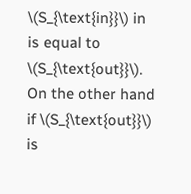\(S_{\text{in}}\) in is equal to \(S_{\text{out}}\). On the other hand if \(S_{\text{out}}\) is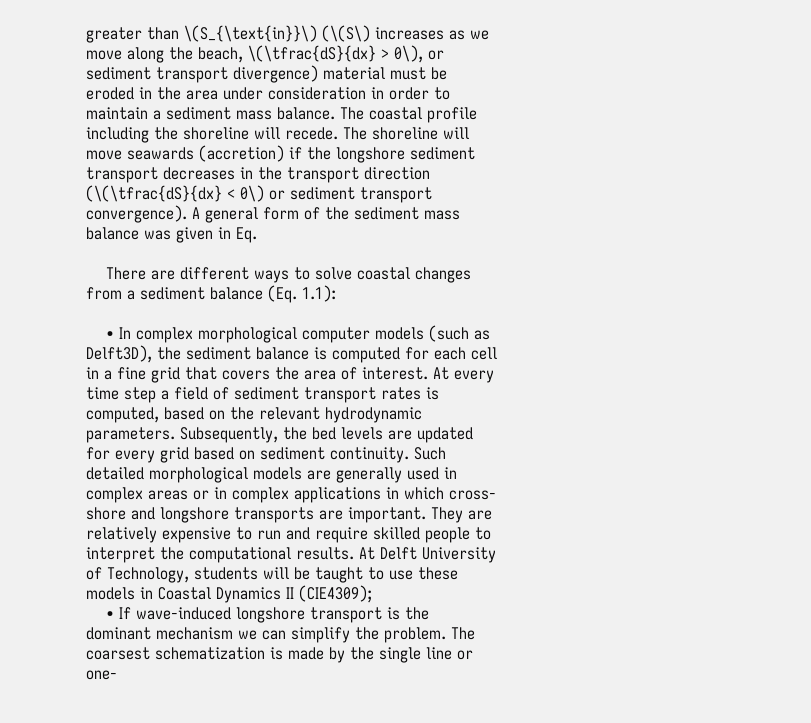greater than \(S_{\text{in}}\) (\(S\) increases as we move along the beach, \(\tfrac{dS}{dx} > 0\), or sediment transport divergence) material must be eroded in the area under consideration in order to maintain a sediment mass balance. The coastal profile including the shoreline will recede. The shoreline will move seawards (accretion) if the longshore sediment transport decreases in the transport direction (\(\tfrac{dS}{dx} < 0\) or sediment transport convergence). A general form of the sediment mass balance was given in Eq.

    There are different ways to solve coastal changes from a sediment balance (Eq. 1.1):

    • In complex morphological computer models (such as Delft3D), the sediment balance is computed for each cell in a fine grid that covers the area of interest. At every time step a field of sediment transport rates is computed, based on the relevant hydrodynamic parameters. Subsequently, the bed levels are updated for every grid based on sediment continuity. Such detailed morphological models are generally used in complex areas or in complex applications in which cross-shore and longshore transports are important. They are relatively expensive to run and require skilled people to interpret the computational results. At Delft University of Technology, students will be taught to use these models in Coastal Dynamics II (CIE4309);
    • If wave-induced longshore transport is the dominant mechanism we can simplify the problem. The coarsest schematization is made by the single line or one-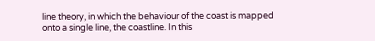line theory, in which the behaviour of the coast is mapped onto a single line, the coastline. In this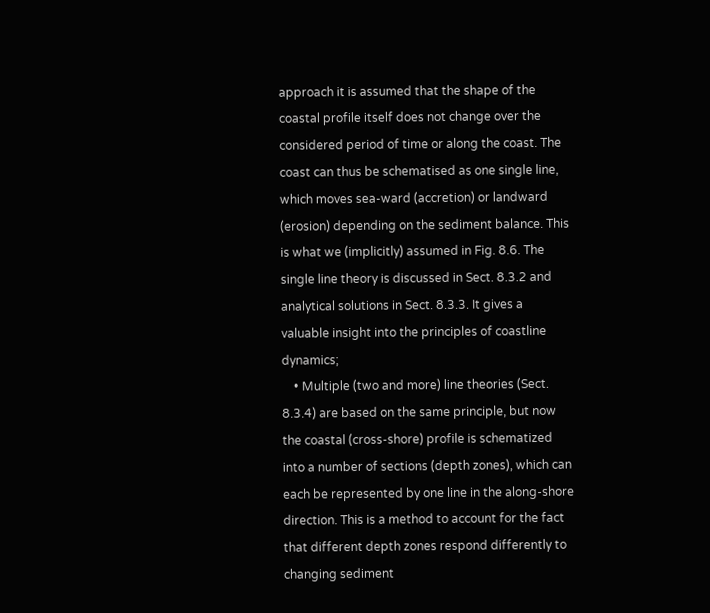approach it is assumed that the shape of the coastal profile itself does not change over the considered period of time or along the coast. The coast can thus be schematised as one single line, which moves sea-ward (accretion) or landward (erosion) depending on the sediment balance. This is what we (implicitly) assumed in Fig. 8.6. The single line theory is discussed in Sect. 8.3.2 and analytical solutions in Sect. 8.3.3. It gives a valuable insight into the principles of coastline dynamics;
    • Multiple (two and more) line theories (Sect. 8.3.4) are based on the same principle, but now the coastal (cross-shore) profile is schematized into a number of sections (depth zones), which can each be represented by one line in the along-shore direction. This is a method to account for the fact that different depth zones respond differently to changing sediment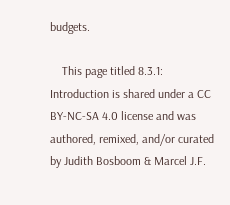budgets.

    This page titled 8.3.1: Introduction is shared under a CC BY-NC-SA 4.0 license and was authored, remixed, and/or curated by Judith Bosboom & Marcel J.F.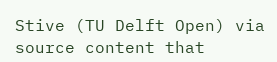Stive (TU Delft Open) via source content that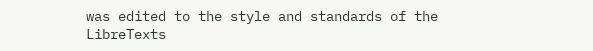was edited to the style and standards of the LibreTexts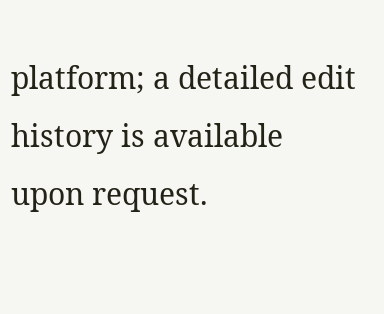platform; a detailed edit history is available upon request.